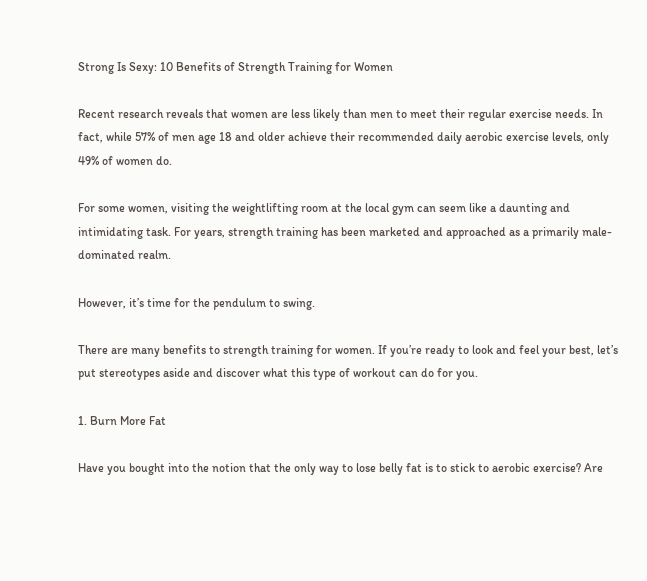Strong Is Sexy: 10 Benefits of Strength Training for Women

Recent research reveals that women are less likely than men to meet their regular exercise needs. In fact, while 57% of men age 18 and older achieve their recommended daily aerobic exercise levels, only 49% of women do.

For some women, visiting the weightlifting room at the local gym can seem like a daunting and intimidating task. For years, strength training has been marketed and approached as a primarily male-dominated realm.

However, it’s time for the pendulum to swing.

There are many benefits to strength training for women. If you’re ready to look and feel your best, let’s put stereotypes aside and discover what this type of workout can do for you.

1. Burn More Fat

Have you bought into the notion that the only way to lose belly fat is to stick to aerobic exercise? Are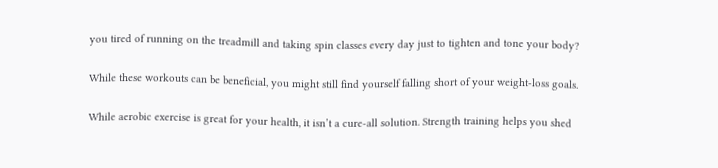you tired of running on the treadmill and taking spin classes every day just to tighten and tone your body?

While these workouts can be beneficial, you might still find yourself falling short of your weight-loss goals.

While aerobic exercise is great for your health, it isn’t a cure-all solution. Strength training helps you shed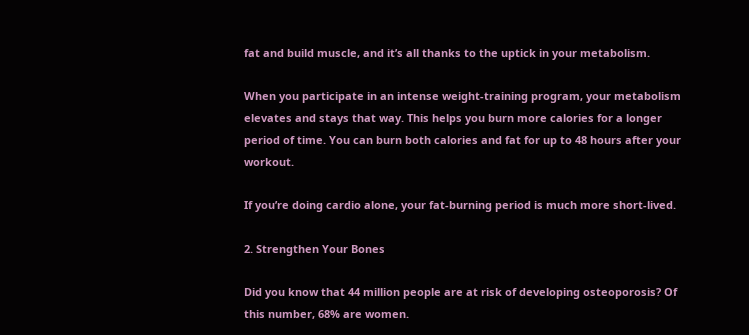fat and build muscle, and it’s all thanks to the uptick in your metabolism.

When you participate in an intense weight-training program, your metabolism elevates and stays that way. This helps you burn more calories for a longer period of time. You can burn both calories and fat for up to 48 hours after your workout.

If you’re doing cardio alone, your fat-burning period is much more short-lived.

2. Strengthen Your Bones

Did you know that 44 million people are at risk of developing osteoporosis? Of this number, 68% are women.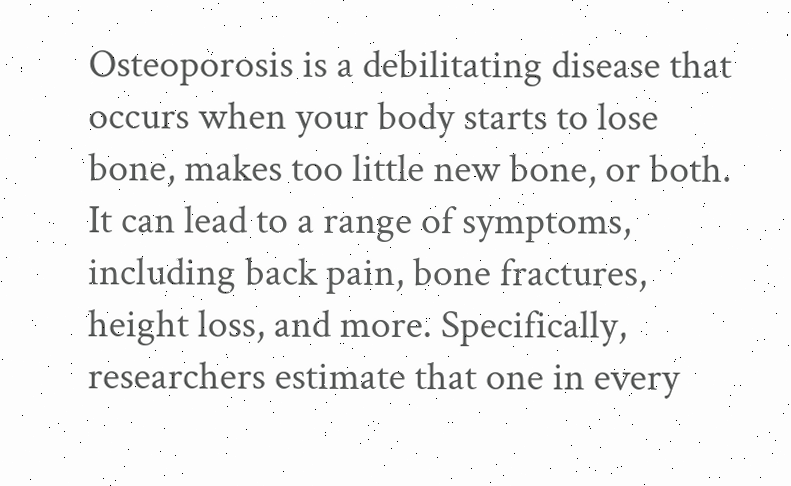Osteoporosis is a debilitating disease that occurs when your body starts to lose bone, makes too little new bone, or both. It can lead to a range of symptoms, including back pain, bone fractures, height loss, and more. Specifically, researchers estimate that one in every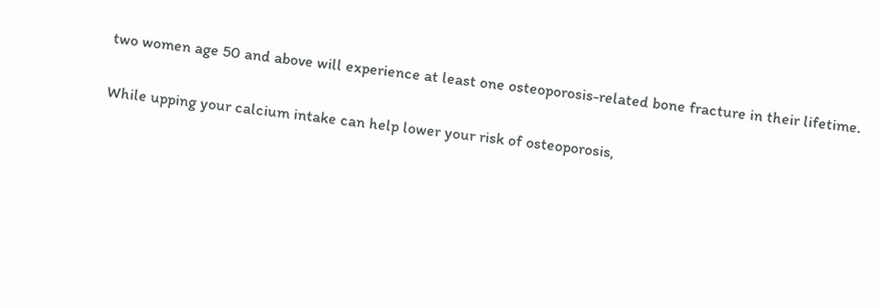two women age 50 and above will experience at least one osteoporosis-related bone fracture in their lifetime.

While upping your calcium intake can help lower your risk of osteoporosis,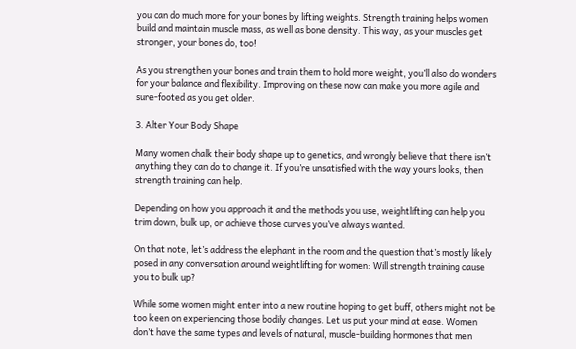you can do much more for your bones by lifting weights. Strength training helps women build and maintain muscle mass, as well as bone density. This way, as your muscles get stronger, your bones do, too!

As you strengthen your bones and train them to hold more weight, you’ll also do wonders for your balance and flexibility. Improving on these now can make you more agile and sure-footed as you get older.

3. Alter Your Body Shape

Many women chalk their body shape up to genetics, and wrongly believe that there isn’t anything they can do to change it. If you’re unsatisfied with the way yours looks, then strength training can help.

Depending on how you approach it and the methods you use, weightlifting can help you trim down, bulk up, or achieve those curves you’ve always wanted.

On that note, let’s address the elephant in the room and the question that’s mostly likely posed in any conversation around weightlifting for women: Will strength training cause you to bulk up?

While some women might enter into a new routine hoping to get buff, others might not be too keen on experiencing those bodily changes. Let us put your mind at ease. Women don’t have the same types and levels of natural, muscle-building hormones that men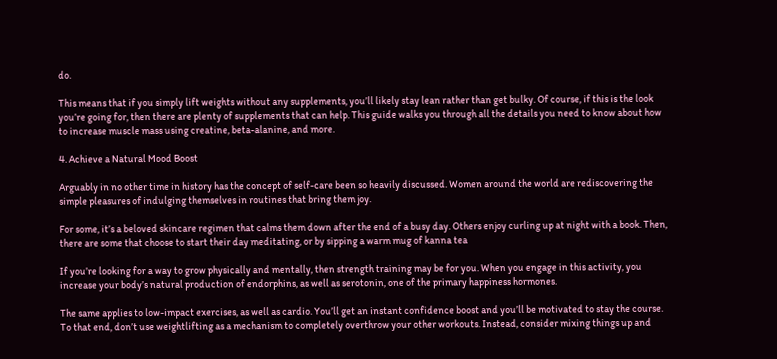do.

This means that if you simply lift weights without any supplements, you’ll likely stay lean rather than get bulky. Of course, if this is the look you’re going for, then there are plenty of supplements that can help. This guide walks you through all the details you need to know about how to increase muscle mass using creatine, beta-alanine, and more.

4. Achieve a Natural Mood Boost

Arguably in no other time in history has the concept of self-care been so heavily discussed. Women around the world are rediscovering the simple pleasures of indulging themselves in routines that bring them joy.

For some, it’s a beloved skincare regimen that calms them down after the end of a busy day. Others enjoy curling up at night with a book. Then, there are some that choose to start their day meditating, or by sipping a warm mug of kanna tea

If you’re looking for a way to grow physically and mentally, then strength training may be for you. When you engage in this activity, you increase your body’s natural production of endorphins, as well as serotonin, one of the primary happiness hormones.

The same applies to low-impact exercises, as well as cardio. You’ll get an instant confidence boost and you’ll be motivated to stay the course. To that end, don’t use weightlifting as a mechanism to completely overthrow your other workouts. Instead, consider mixing things up and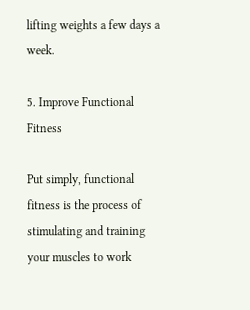lifting weights a few days a week.

5. Improve Functional Fitness

Put simply, functional fitness is the process of stimulating and training your muscles to work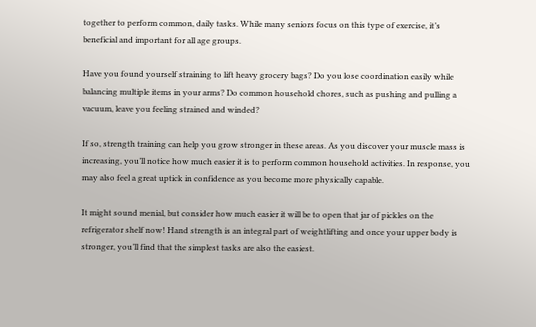together to perform common, daily tasks. While many seniors focus on this type of exercise, it’s beneficial and important for all age groups.

Have you found yourself straining to lift heavy grocery bags? Do you lose coordination easily while balancing multiple items in your arms? Do common household chores, such as pushing and pulling a vacuum, leave you feeling strained and winded?

If so, strength training can help you grow stronger in these areas. As you discover your muscle mass is increasing, you’ll notice how much easier it is to perform common household activities. In response, you may also feel a great uptick in confidence as you become more physically capable.

It might sound menial, but consider how much easier it will be to open that jar of pickles on the refrigerator shelf now! Hand strength is an integral part of weightlifting and once your upper body is stronger, you’ll find that the simplest tasks are also the easiest.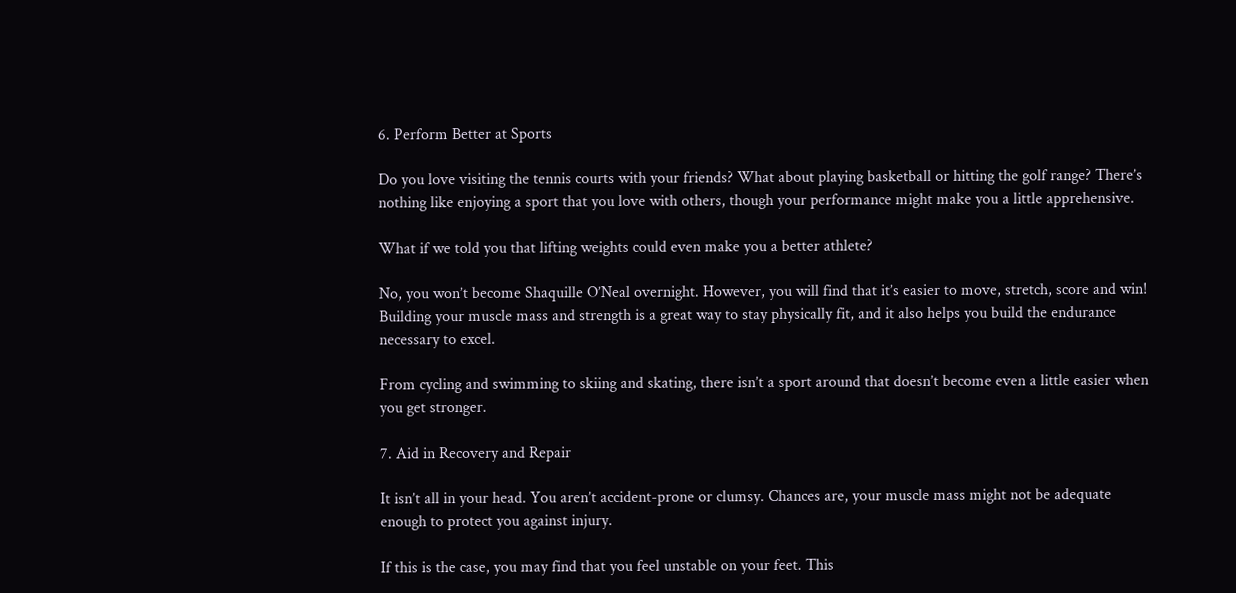6. Perform Better at Sports

Do you love visiting the tennis courts with your friends? What about playing basketball or hitting the golf range? There’s nothing like enjoying a sport that you love with others, though your performance might make you a little apprehensive.

What if we told you that lifting weights could even make you a better athlete?

No, you won’t become Shaquille O’Neal overnight. However, you will find that it’s easier to move, stretch, score and win! Building your muscle mass and strength is a great way to stay physically fit, and it also helps you build the endurance necessary to excel.

From cycling and swimming to skiing and skating, there isn’t a sport around that doesn’t become even a little easier when you get stronger.

7. Aid in Recovery and Repair

It isn’t all in your head. You aren’t accident-prone or clumsy. Chances are, your muscle mass might not be adequate enough to protect you against injury.

If this is the case, you may find that you feel unstable on your feet. This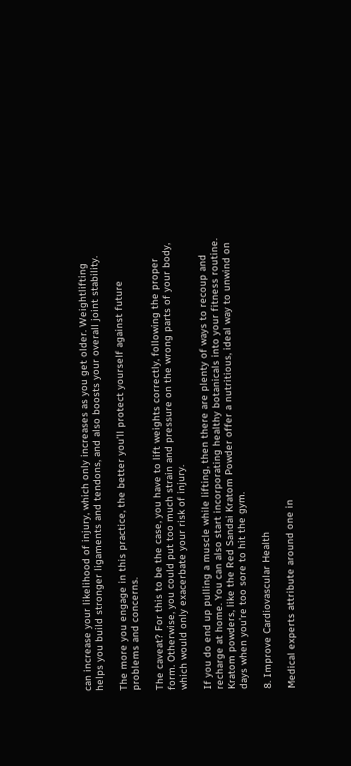can increase your likelihood of injury, which only increases as you get older. Weightlifting helps you build stronger ligaments and tendons, and also boosts your overall joint stability.

The more you engage in this practice, the better you’ll protect yourself against future problems and concerns.

The caveat? For this to be the case, you have to lift weights correctly, following the proper form. Otherwise, you could put too much strain and pressure on the wrong parts of your body, which would only exacerbate your risk of injury.

If you do end up pulling a muscle while lifting, then there are plenty of ways to recoup and recharge at home. You can also start incorporating healthy botanicals into your fitness routine. Kratom powders, like the Red Sandai Kratom Powder offer a nutritious, ideal way to unwind on days when you’re too sore to hit the gym.

8. Improve Cardiovascular Health

Medical experts attribute around one in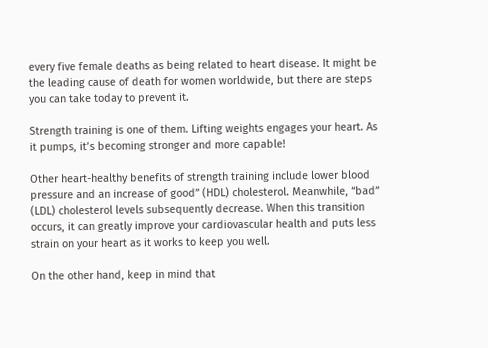every five female deaths as being related to heart disease. It might be the leading cause of death for women worldwide, but there are steps you can take today to prevent it.

Strength training is one of them. Lifting weights engages your heart. As it pumps, it’s becoming stronger and more capable!

Other heart-healthy benefits of strength training include lower blood pressure and an increase of good” (HDL) cholesterol. Meanwhile, “bad” (LDL) cholesterol levels subsequently decrease. When this transition occurs, it can greatly improve your cardiovascular health and puts less strain on your heart as it works to keep you well.

On the other hand, keep in mind that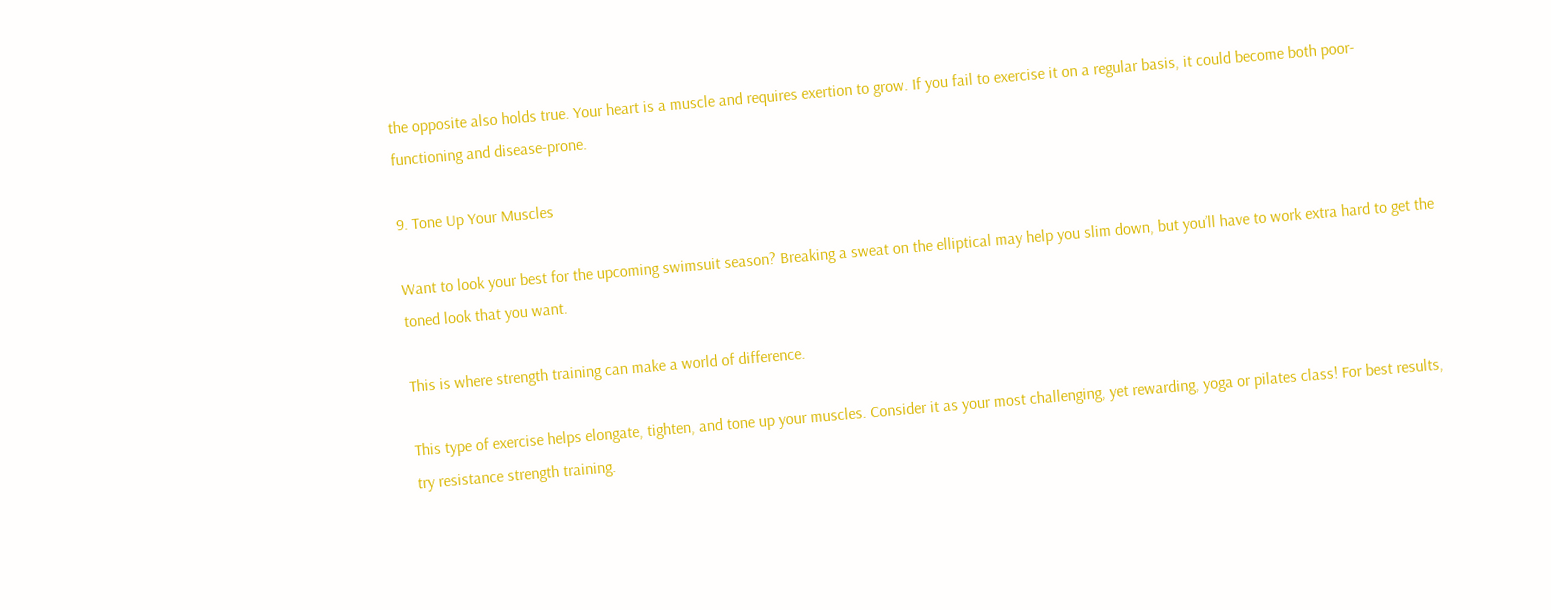the opposite also holds true. Your heart is a muscle and requires exertion to grow. If you fail to exercise it on a regular basis, it could become both poor-functioning and disease-prone.

9. Tone Up Your Muscles

Want to look your best for the upcoming swimsuit season? Breaking a sweat on the elliptical may help you slim down, but you’ll have to work extra hard to get the toned look that you want.

This is where strength training can make a world of difference.

This type of exercise helps elongate, tighten, and tone up your muscles. Consider it as your most challenging, yet rewarding, yoga or pilates class! For best results, try resistance strength training.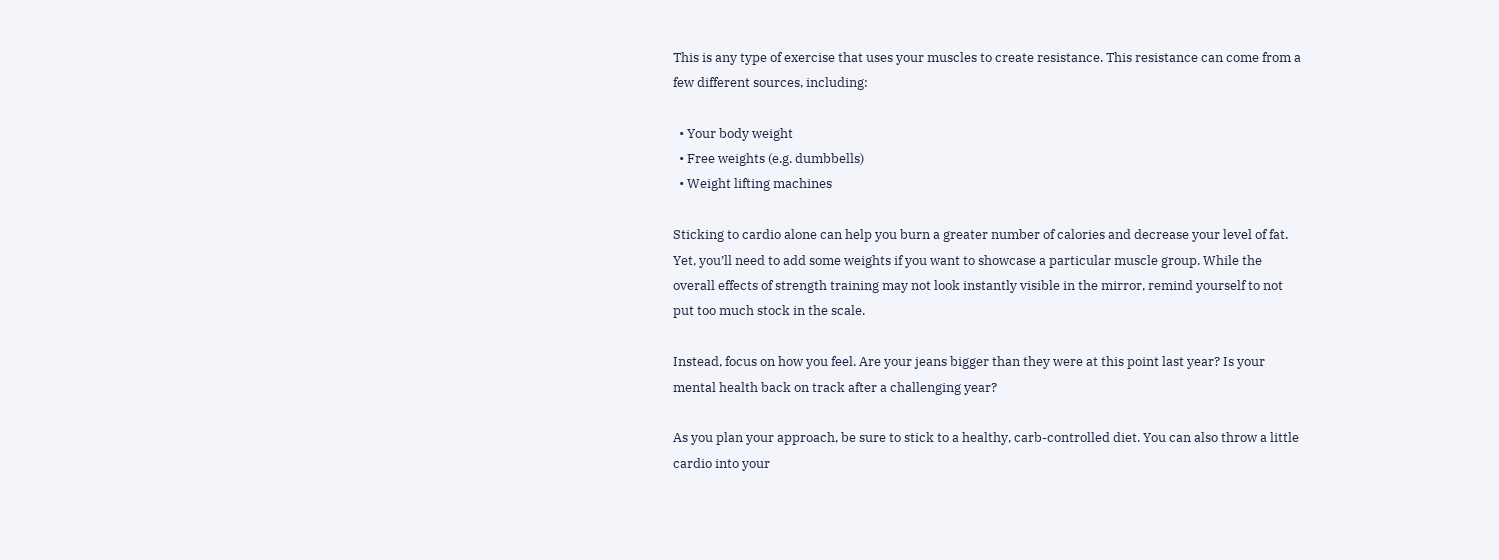This is any type of exercise that uses your muscles to create resistance. This resistance can come from a few different sources, including:

  • Your body weight
  • Free weights (e.g. dumbbells)
  • Weight lifting machines

Sticking to cardio alone can help you burn a greater number of calories and decrease your level of fat. Yet, you’ll need to add some weights if you want to showcase a particular muscle group. While the overall effects of strength training may not look instantly visible in the mirror, remind yourself to not put too much stock in the scale.

Instead, focus on how you feel. Are your jeans bigger than they were at this point last year? Is your mental health back on track after a challenging year?

As you plan your approach, be sure to stick to a healthy, carb-controlled diet. You can also throw a little cardio into your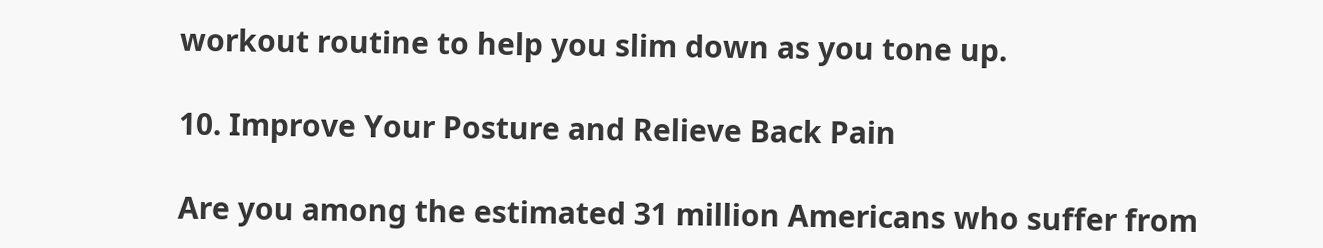workout routine to help you slim down as you tone up.

10. Improve Your Posture and Relieve Back Pain

Are you among the estimated 31 million Americans who suffer from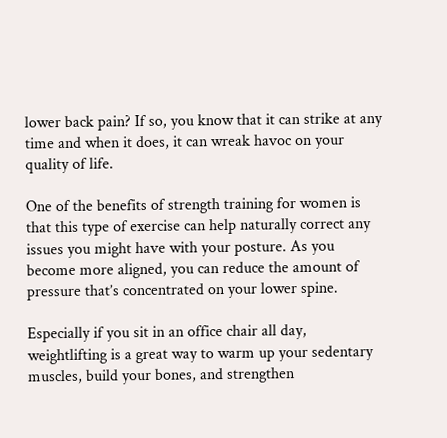lower back pain? If so, you know that it can strike at any time and when it does, it can wreak havoc on your quality of life.

One of the benefits of strength training for women is that this type of exercise can help naturally correct any issues you might have with your posture. As you become more aligned, you can reduce the amount of pressure that’s concentrated on your lower spine.

Especially if you sit in an office chair all day, weightlifting is a great way to warm up your sedentary muscles, build your bones, and strengthen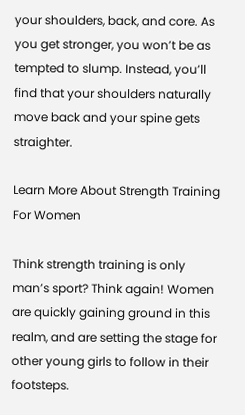your shoulders, back, and core. As you get stronger, you won’t be as tempted to slump. Instead, you’ll find that your shoulders naturally move back and your spine gets straighter.

Learn More About Strength Training For Women

Think strength training is only man’s sport? Think again! Women are quickly gaining ground in this realm, and are setting the stage for other young girls to follow in their footsteps.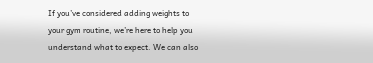If you’ve considered adding weights to your gym routine, we’re here to help you understand what to expect. We can also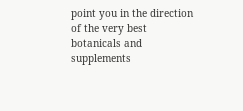point you in the direction of the very best botanicals and supplements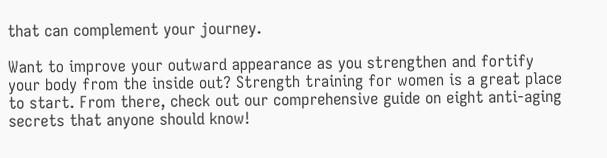that can complement your journey.

Want to improve your outward appearance as you strengthen and fortify your body from the inside out? Strength training for women is a great place to start. From there, check out our comprehensive guide on eight anti-aging secrets that anyone should know!